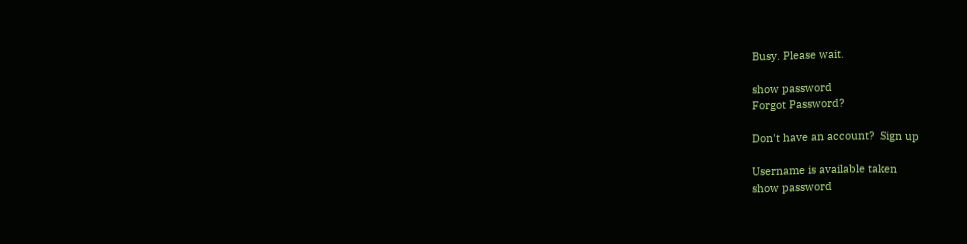Busy. Please wait.

show password
Forgot Password?

Don't have an account?  Sign up

Username is available taken
show password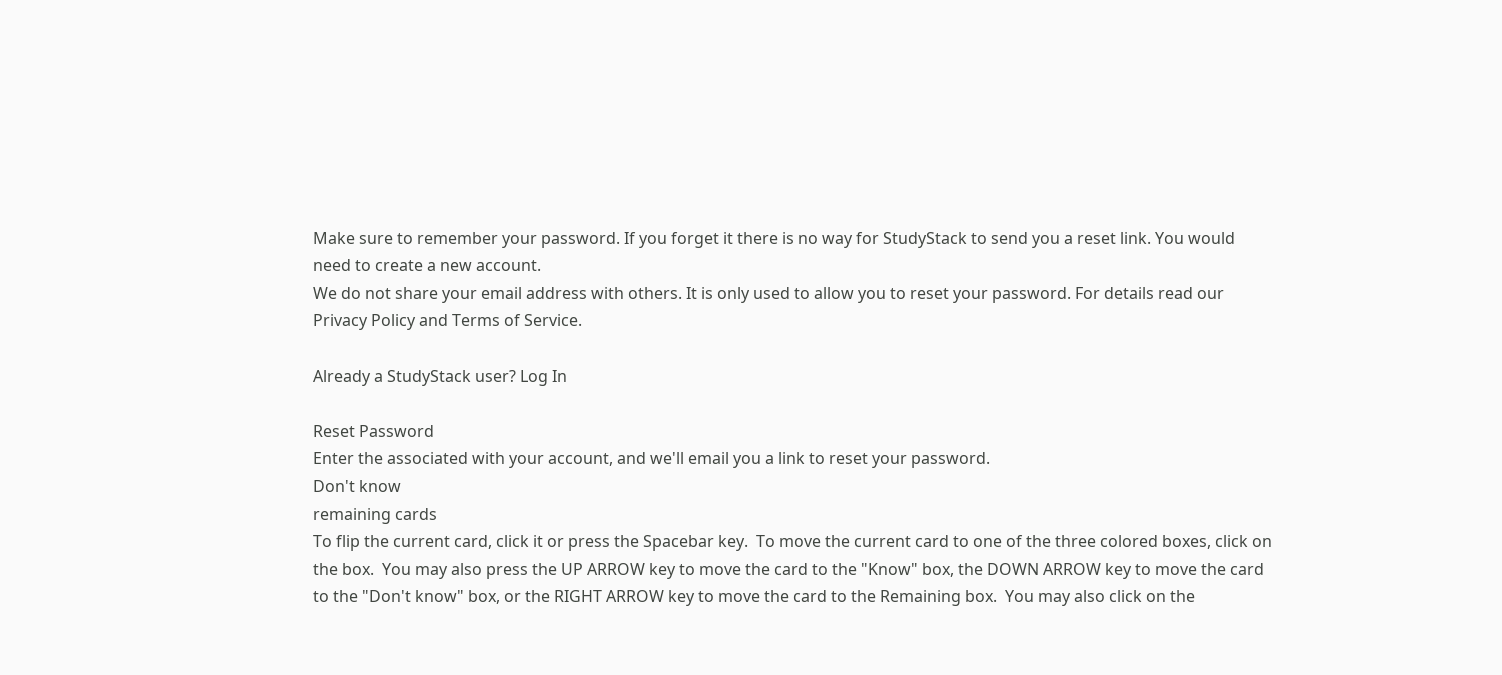Make sure to remember your password. If you forget it there is no way for StudyStack to send you a reset link. You would need to create a new account.
We do not share your email address with others. It is only used to allow you to reset your password. For details read our Privacy Policy and Terms of Service.

Already a StudyStack user? Log In

Reset Password
Enter the associated with your account, and we'll email you a link to reset your password.
Don't know
remaining cards
To flip the current card, click it or press the Spacebar key.  To move the current card to one of the three colored boxes, click on the box.  You may also press the UP ARROW key to move the card to the "Know" box, the DOWN ARROW key to move the card to the "Don't know" box, or the RIGHT ARROW key to move the card to the Remaining box.  You may also click on the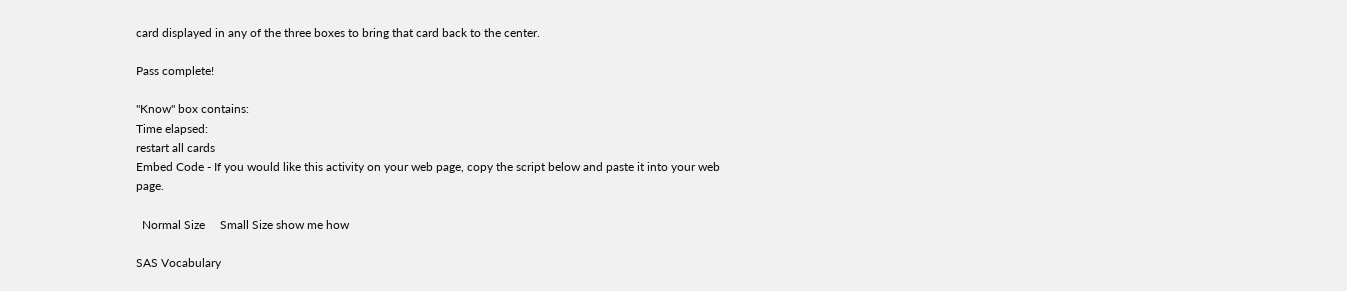card displayed in any of the three boxes to bring that card back to the center.

Pass complete!

"Know" box contains:
Time elapsed:
restart all cards
Embed Code - If you would like this activity on your web page, copy the script below and paste it into your web page.

  Normal Size     Small Size show me how

SAS Vocabulary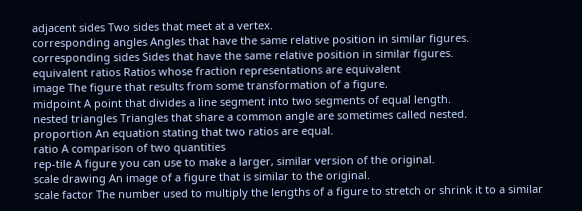adjacent sides Two sides that meet at a vertex.
corresponding angles Angles that have the same relative position in similar figures.
corresponding sides Sides that have the same relative position in similar figures.
equivalent ratios Ratios whose fraction representations are equivalent
image The figure that results from some transformation of a figure.
midpoint A point that divides a line segment into two segments of equal length.
nested triangles Triangles that share a common angle are sometimes called nested.
proportion An equation stating that two ratios are equal.
ratio A comparison of two quantities
rep-tile A figure you can use to make a larger, similar version of the original.
scale drawing An image of a figure that is similar to the original.
scale factor The number used to multiply the lengths of a figure to stretch or shrink it to a similar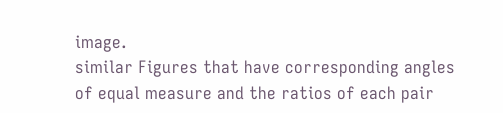image.
similar Figures that have corresponding angles of equal measure and the ratios of each pair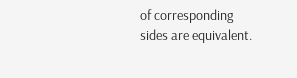of corresponding sides are equivalent.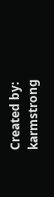Created by: karmstrong